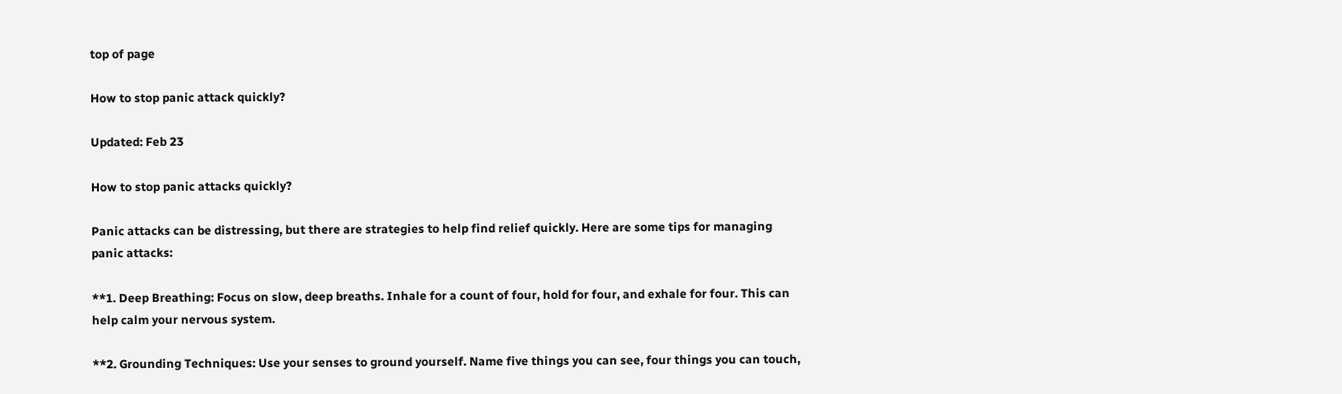top of page

How to stop panic attack quickly?

Updated: Feb 23

How to stop panic attacks quickly?

Panic attacks can be distressing, but there are strategies to help find relief quickly. Here are some tips for managing panic attacks:

**1. Deep Breathing: Focus on slow, deep breaths. Inhale for a count of four, hold for four, and exhale for four. This can help calm your nervous system.

**2. Grounding Techniques: Use your senses to ground yourself. Name five things you can see, four things you can touch,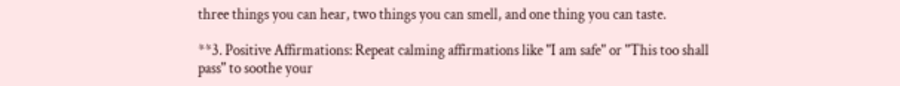three things you can hear, two things you can smell, and one thing you can taste.

**3. Positive Affirmations: Repeat calming affirmations like "I am safe" or "This too shall pass" to soothe your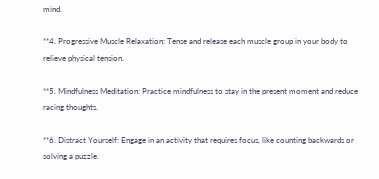mind.

**4. Progressive Muscle Relaxation: Tense and release each muscle group in your body to relieve physical tension.

**5. Mindfulness Meditation: Practice mindfulness to stay in the present moment and reduce racing thoughts.

**6. Distract Yourself: Engage in an activity that requires focus, like counting backwards or solving a puzzle.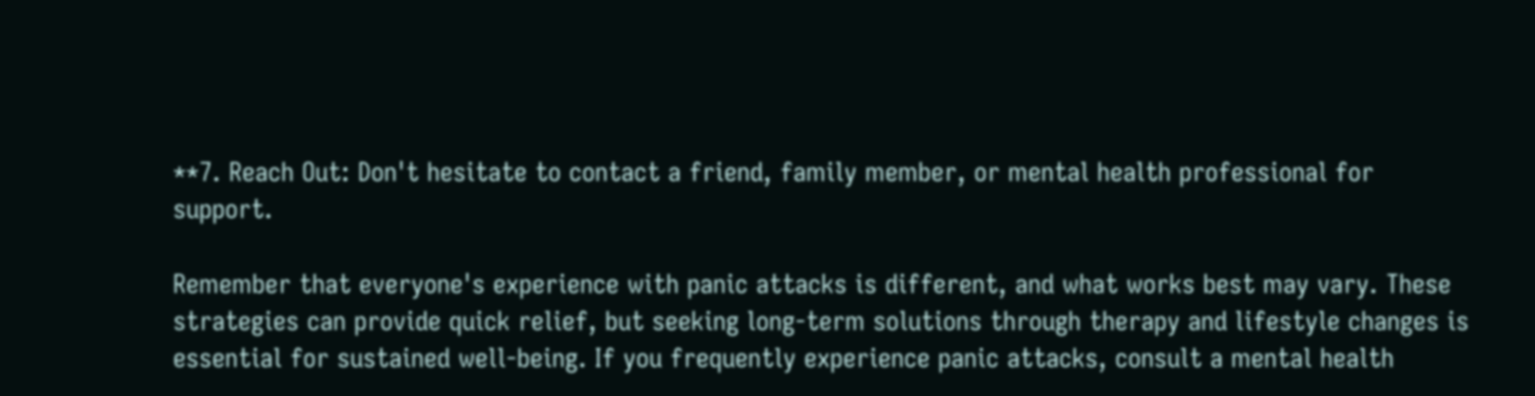**7. Reach Out: Don't hesitate to contact a friend, family member, or mental health professional for support.

Remember that everyone's experience with panic attacks is different, and what works best may vary. These strategies can provide quick relief, but seeking long-term solutions through therapy and lifestyle changes is essential for sustained well-being. If you frequently experience panic attacks, consult a mental health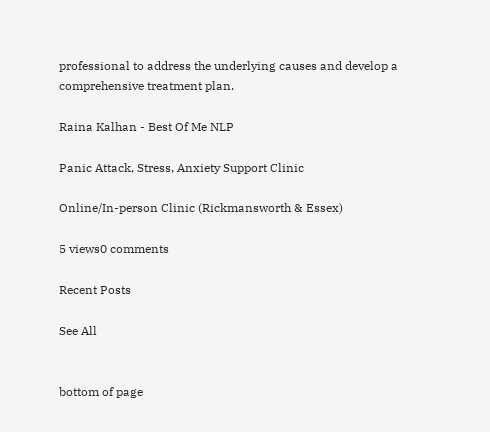professional to address the underlying causes and develop a comprehensive treatment plan.

Raina Kalhan - Best Of Me NLP

Panic Attack, Stress, Anxiety Support Clinic

Online/In-person Clinic (Rickmansworth & Essex)

5 views0 comments

Recent Posts

See All


bottom of page